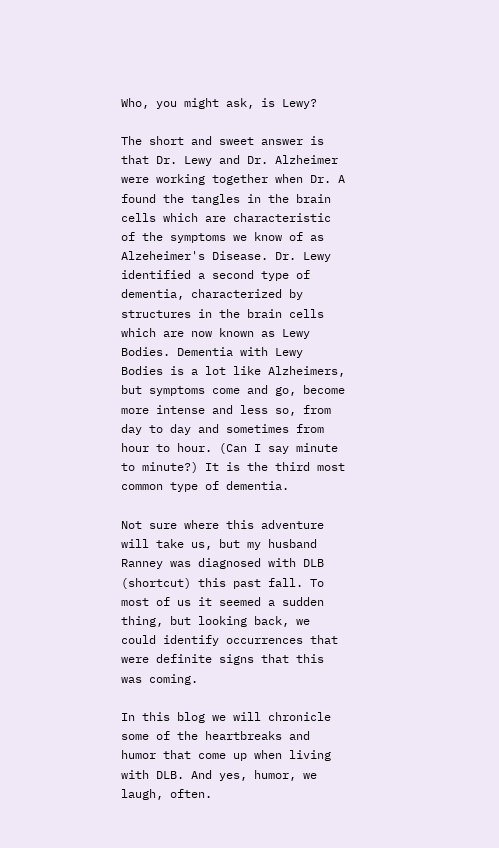Who, you might ask, is Lewy?

The short and sweet answer is that Dr. Lewy and Dr. Alzheimer were working together when Dr. A found the tangles in the brain cells which are characteristic of the symptoms we know of as Alzeheimer's Disease. Dr. Lewy identified a second type of dementia, characterized by structures in the brain cells which are now known as Lewy Bodies. Dementia with Lewy Bodies is a lot like Alzheimers, but symptoms come and go, become more intense and less so, from day to day and sometimes from hour to hour. (Can I say minute to minute?) It is the third most common type of dementia.

Not sure where this adventure will take us, but my husband Ranney was diagnosed with DLB (shortcut) this past fall. To most of us it seemed a sudden thing, but looking back, we could identify occurrences that were definite signs that this was coming.

In this blog we will chronicle some of the heartbreaks and humor that come up when living with DLB. And yes, humor, we laugh, often.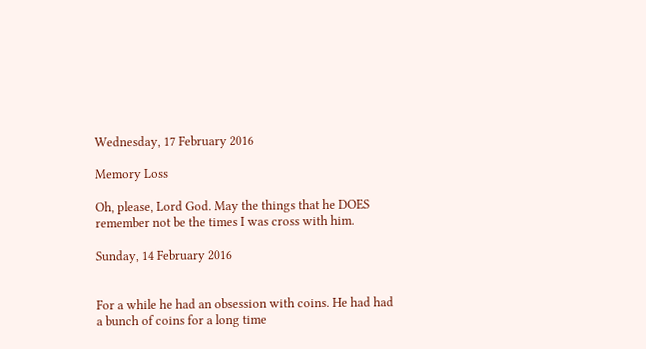Wednesday, 17 February 2016

Memory Loss

Oh, please, Lord God. May the things that he DOES remember not be the times I was cross with him.

Sunday, 14 February 2016


For a while he had an obsession with coins. He had had a bunch of coins for a long time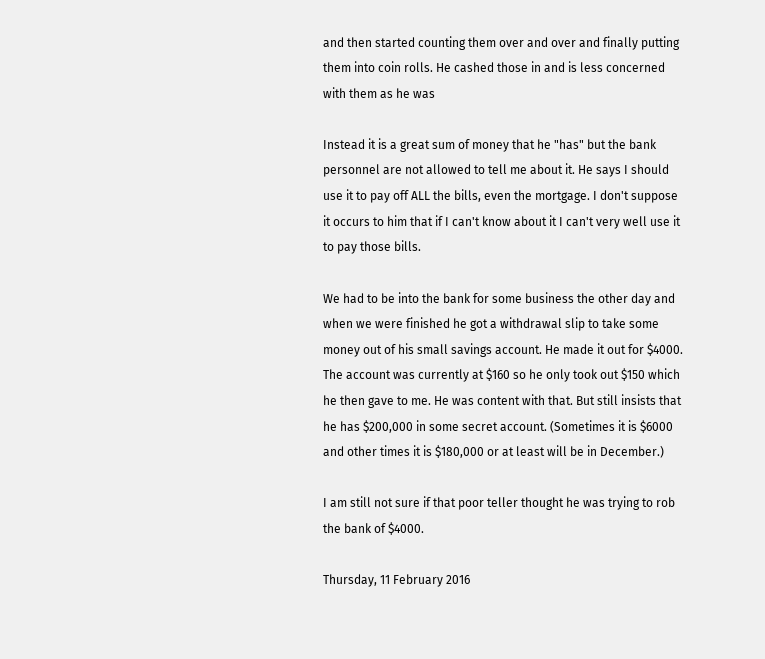and then started counting them over and over and finally putting them into coin rolls. He cashed those in and is less concerned with them as he was

Instead it is a great sum of money that he "has" but the bank personnel are not allowed to tell me about it. He says I should use it to pay off ALL the bills, even the mortgage. I don't suppose it occurs to him that if I can't know about it I can't very well use it to pay those bills.

We had to be into the bank for some business the other day and when we were finished he got a withdrawal slip to take some money out of his small savings account. He made it out for $4000. The account was currently at $160 so he only took out $150 which he then gave to me. He was content with that. But still insists that he has $200,000 in some secret account. (Sometimes it is $6000 and other times it is $180,000 or at least will be in December.)

I am still not sure if that poor teller thought he was trying to rob the bank of $4000.

Thursday, 11 February 2016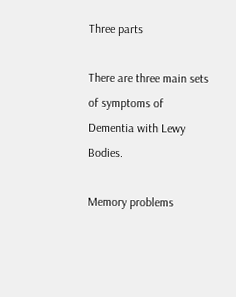Three parts

There are three main sets of symptoms of Dementia with Lewy Bodies.

Memory problems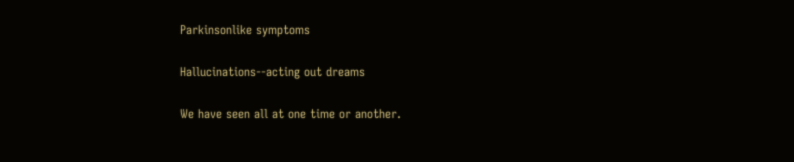Parkinsonlike symptoms

Hallucinations--acting out dreams

We have seen all at one time or another.